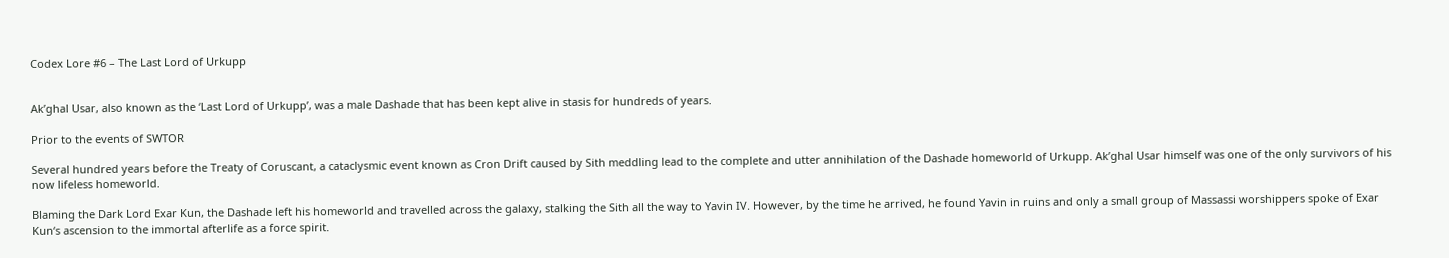Codex Lore #6 – The Last Lord of Urkupp


Ak’ghal Usar, also known as the ‘Last Lord of Urkupp’, was a male Dashade that has been kept alive in stasis for hundreds of years.

Prior to the events of SWTOR

Several hundred years before the Treaty of Coruscant, a cataclysmic event known as Cron Drift caused by Sith meddling lead to the complete and utter annihilation of the Dashade homeworld of Urkupp. Ak’ghal Usar himself was one of the only survivors of his now lifeless homeworld.

Blaming the Dark Lord Exar Kun, the Dashade left his homeworld and travelled across the galaxy, stalking the Sith all the way to Yavin IV. However, by the time he arrived, he found Yavin in ruins and only a small group of Massassi worshippers spoke of Exar Kun‘s ascension to the immortal afterlife as a force spirit.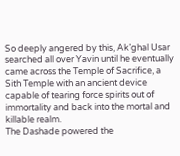So deeply angered by this, Ak’ghal Usar searched all over Yavin until he eventually came across the Temple of Sacrifice, a Sith Temple with an ancient device capable of tearing force spirits out of immortality and back into the mortal and killable realm.
The Dashade powered the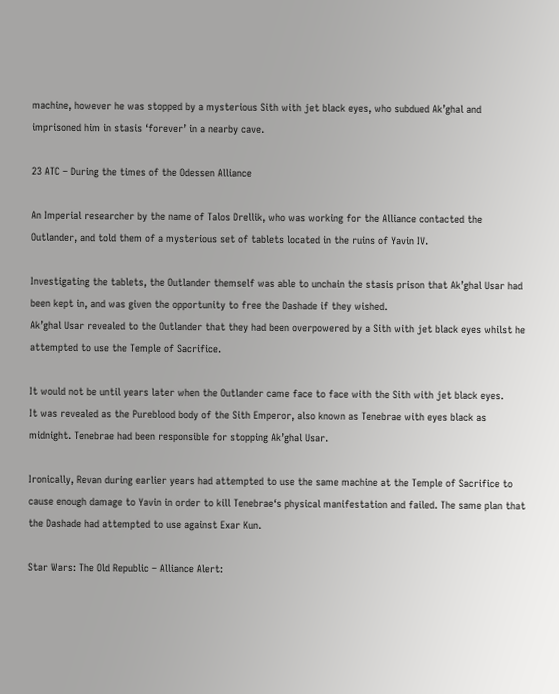machine, however he was stopped by a mysterious Sith with jet black eyes, who subdued Ak’ghal and imprisoned him in stasis ‘forever’ in a nearby cave.

23 ATC – During the times of the Odessen Alliance

An Imperial researcher by the name of Talos Drellik, who was working for the Alliance contacted the Outlander, and told them of a mysterious set of tablets located in the ruins of Yavin IV.

Investigating the tablets, the Outlander themself was able to unchain the stasis prison that Ak’ghal Usar had been kept in, and was given the opportunity to free the Dashade if they wished.
Ak’ghal Usar revealed to the Outlander that they had been overpowered by a Sith with jet black eyes whilst he attempted to use the Temple of Sacrifice.

It would not be until years later when the Outlander came face to face with the Sith with jet black eyes.
It was revealed as the Pureblood body of the Sith Emperor, also known as Tenebrae with eyes black as midnight. Tenebrae had been responsible for stopping Ak’ghal Usar.

Ironically, Revan during earlier years had attempted to use the same machine at the Temple of Sacrifice to cause enough damage to Yavin in order to kill Tenebrae‘s physical manifestation and failed. The same plan that the Dashade had attempted to use against Exar Kun.

Star Wars: The Old Republic – Alliance Alert: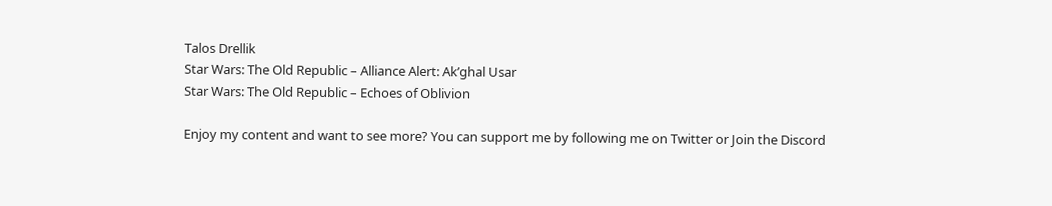Talos Drellik
Star Wars: The Old Republic – Alliance Alert: Ak’ghal Usar
Star Wars: The Old Republic – Echoes of Oblivion

Enjoy my content and want to see more? You can support me by following me on Twitter or Join the Discord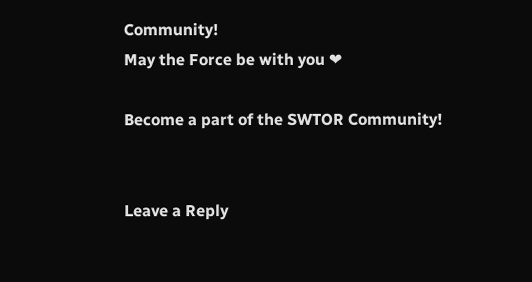Community!
May the Force be with you ❤

Become a part of the SWTOR Community!


Leave a Reply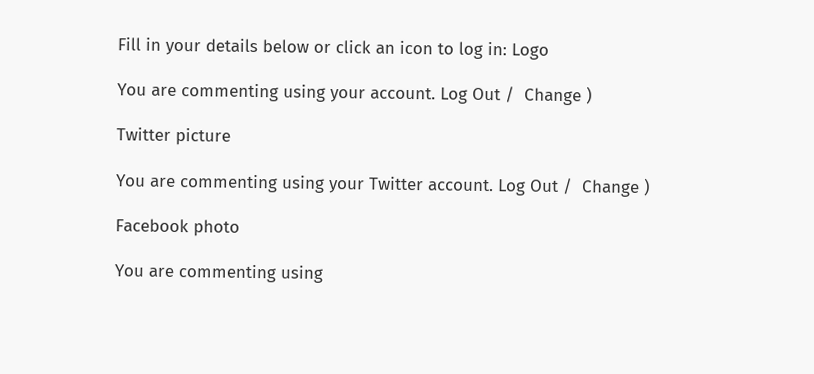Fill in your details below or click an icon to log in: Logo

You are commenting using your account. Log Out /  Change )

Twitter picture

You are commenting using your Twitter account. Log Out /  Change )

Facebook photo

You are commenting using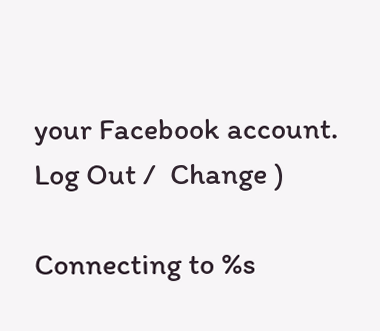your Facebook account. Log Out /  Change )

Connecting to %s